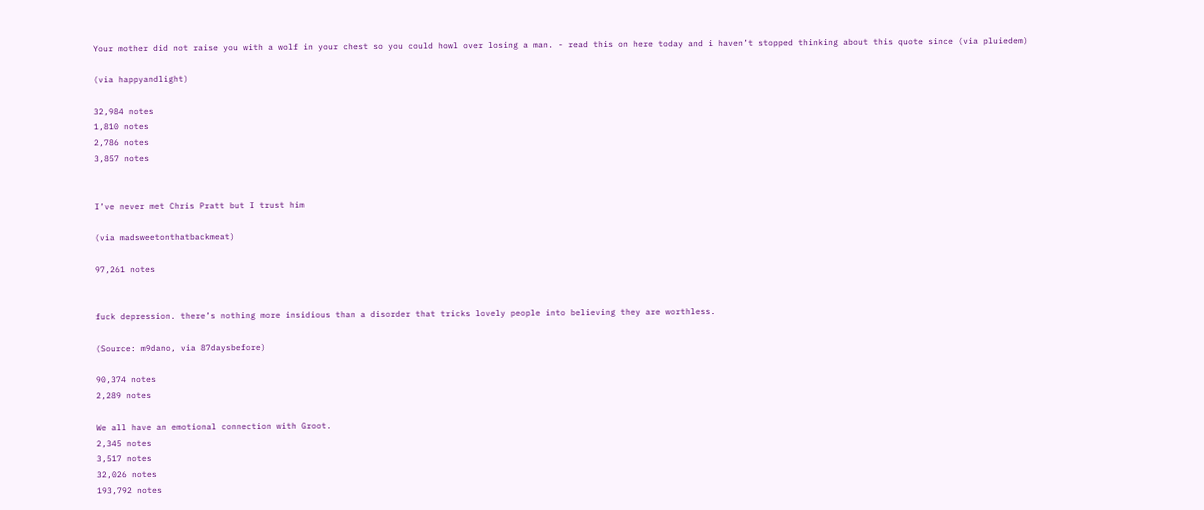Your mother did not raise you with a wolf in your chest so you could howl over losing a man. - read this on here today and i haven’t stopped thinking about this quote since (via pluiedem)

(via happyandlight)

32,984 notes
1,810 notes
2,786 notes
3,857 notes


I’ve never met Chris Pratt but I trust him

(via madsweetonthatbackmeat)

97,261 notes


fuck depression. there’s nothing more insidious than a disorder that tricks lovely people into believing they are worthless.

(Source: m9dano, via 87daysbefore)

90,374 notes
2,289 notes

We all have an emotional connection with Groot.
2,345 notes
3,517 notes
32,026 notes
193,792 notes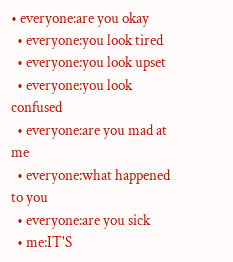• everyone:are you okay
  • everyone:you look tired
  • everyone:you look upset
  • everyone:you look confused
  • everyone:are you mad at me
  • everyone:what happened to you
  • everyone:are you sick
  • me:IT'S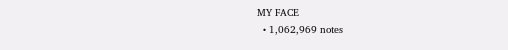MY FACE
  • 1,062,969 notes